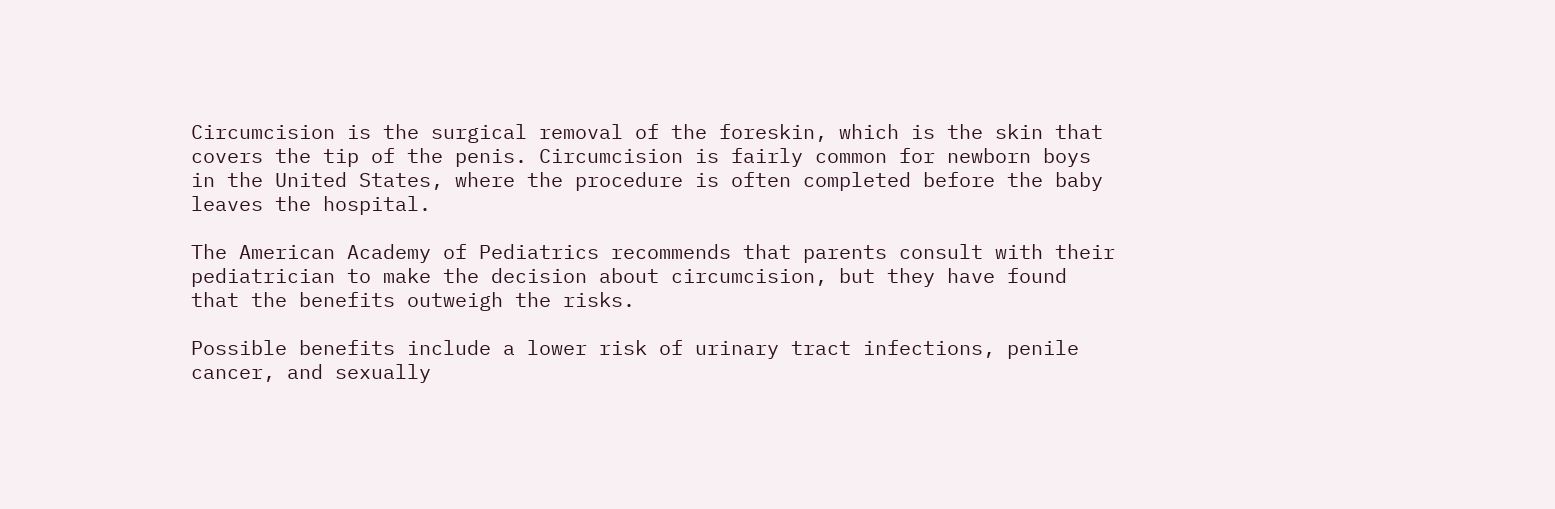Circumcision is the surgical removal of the foreskin, which is the skin that covers the tip of the penis. Circumcision is fairly common for newborn boys in the United States, where the procedure is often completed before the baby leaves the hospital.

The American Academy of Pediatrics recommends that parents consult with their pediatrician to make the decision about circumcision, but they have found that the benefits outweigh the risks.

Possible benefits include a lower risk of urinary tract infections, penile cancer, and sexually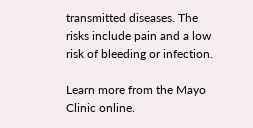transmitted diseases. The risks include pain and a low risk of bleeding or infection.

Learn more from the Mayo Clinic online.